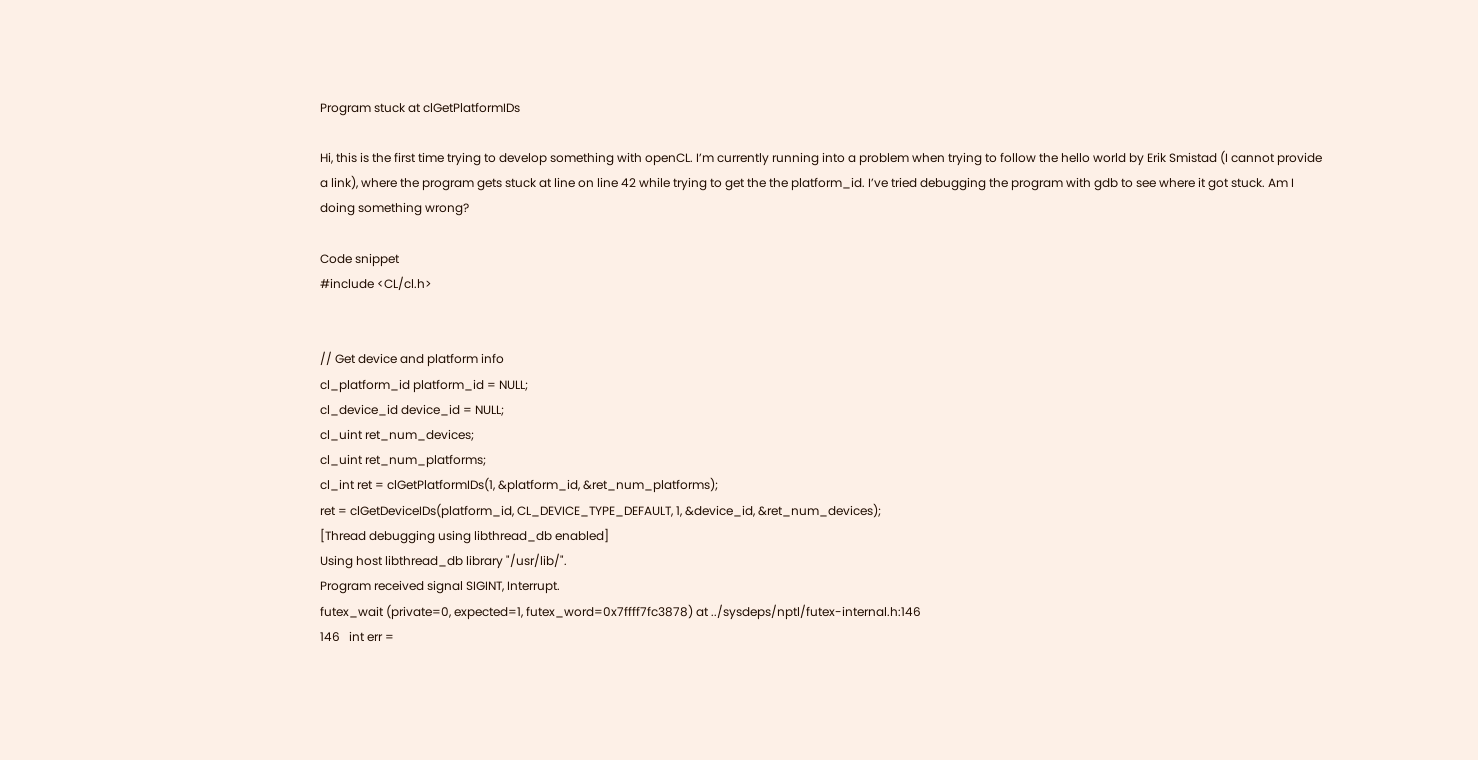Program stuck at clGetPlatformIDs

Hi, this is the first time trying to develop something with openCL. I’m currently running into a problem when trying to follow the hello world by Erik Smistad (I cannot provide a link), where the program gets stuck at line on line 42 while trying to get the the platform_id. I’ve tried debugging the program with gdb to see where it got stuck. Am I doing something wrong?

Code snippet
#include <CL/cl.h>


// Get device and platform info
cl_platform_id platform_id = NULL;
cl_device_id device_id = NULL;
cl_uint ret_num_devices;
cl_uint ret_num_platforms;
cl_int ret = clGetPlatformIDs(1, &platform_id, &ret_num_platforms);
ret = clGetDeviceIDs(platform_id, CL_DEVICE_TYPE_DEFAULT, 1, &device_id, &ret_num_devices);
[Thread debugging using libthread_db enabled]
Using host libthread_db library "/usr/lib/".
Program received signal SIGINT, Interrupt.
futex_wait (private=0, expected=1, futex_word=0x7ffff7fc3878) at ../sysdeps/nptl/futex-internal.h:146
146   int err =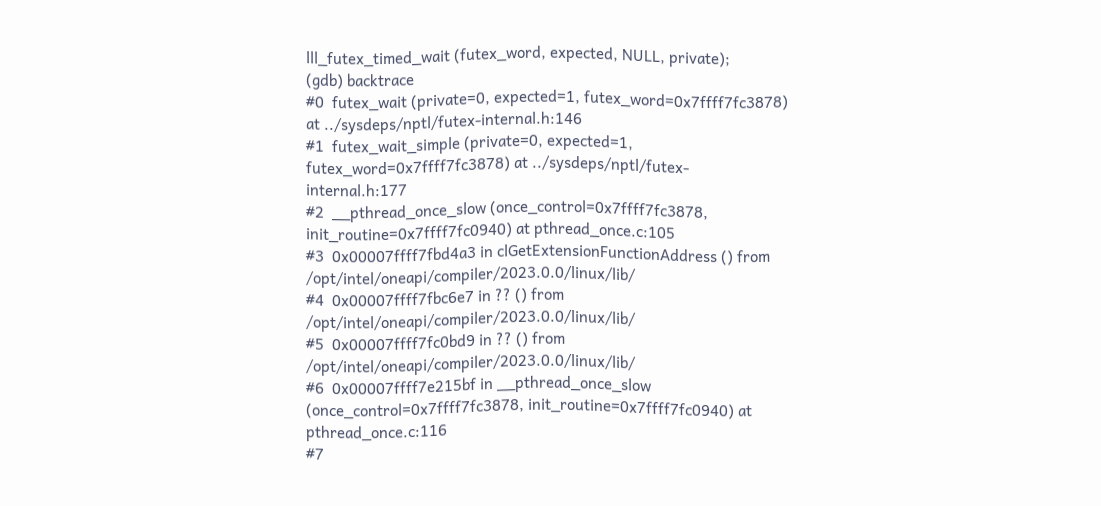lll_futex_timed_wait (futex_word, expected, NULL, private);
(gdb) backtrace
#0  futex_wait (private=0, expected=1, futex_word=0x7ffff7fc3878) at ../sysdeps/nptl/futex-internal.h:146
#1  futex_wait_simple (private=0, expected=1, futex_word=0x7ffff7fc3878) at ../sysdeps/nptl/futex-internal.h:177
#2  __pthread_once_slow (once_control=0x7ffff7fc3878, init_routine=0x7ffff7fc0940) at pthread_once.c:105
#3  0x00007ffff7fbd4a3 in clGetExtensionFunctionAddress () from /opt/intel/oneapi/compiler/2023.0.0/linux/lib/
#4  0x00007ffff7fbc6e7 in ?? () from /opt/intel/oneapi/compiler/2023.0.0/linux/lib/
#5  0x00007ffff7fc0bd9 in ?? () from /opt/intel/oneapi/compiler/2023.0.0/linux/lib/
#6  0x00007ffff7e215bf in __pthread_once_slow (once_control=0x7ffff7fc3878, init_routine=0x7ffff7fc0940) at pthread_once.c:116
#7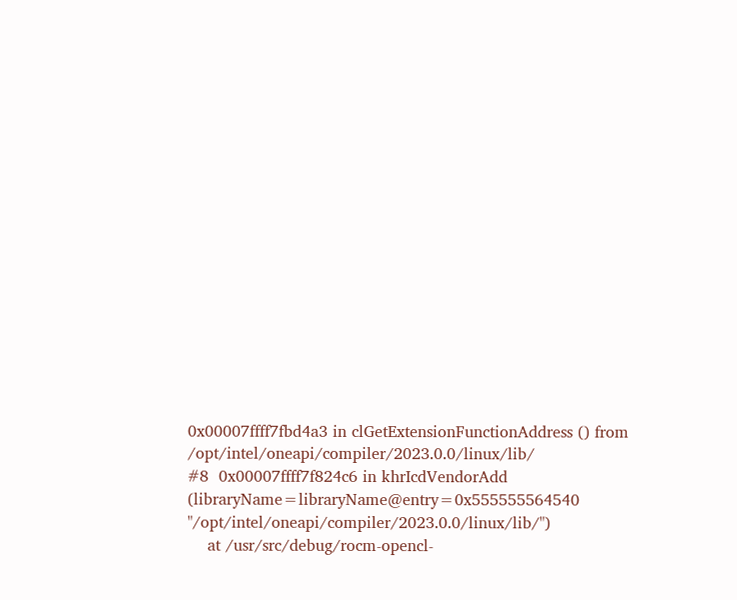0x00007ffff7fbd4a3 in clGetExtensionFunctionAddress () from /opt/intel/oneapi/compiler/2023.0.0/linux/lib/
#8  0x00007ffff7f824c6 in khrIcdVendorAdd (libraryName=libraryName@entry=0x555555564540 "/opt/intel/oneapi/compiler/2023.0.0/linux/lib/")
    at /usr/src/debug/rocm-opencl-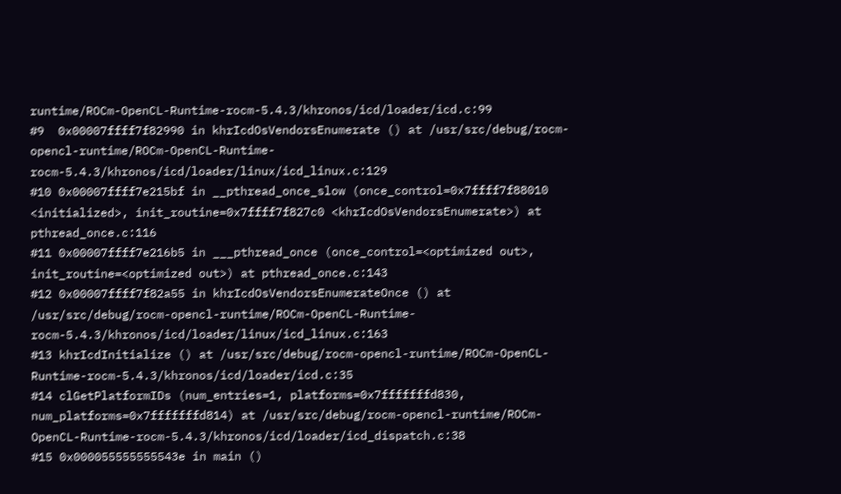runtime/ROCm-OpenCL-Runtime-rocm-5.4.3/khronos/icd/loader/icd.c:99
#9  0x00007ffff7f82990 in khrIcdOsVendorsEnumerate () at /usr/src/debug/rocm-opencl-runtime/ROCm-OpenCL-Runtime-rocm-5.4.3/khronos/icd/loader/linux/icd_linux.c:129
#10 0x00007ffff7e215bf in __pthread_once_slow (once_control=0x7ffff7f88010 <initialized>, init_routine=0x7ffff7f827c0 <khrIcdOsVendorsEnumerate>) at pthread_once.c:116
#11 0x00007ffff7e216b5 in ___pthread_once (once_control=<optimized out>, init_routine=<optimized out>) at pthread_once.c:143
#12 0x00007ffff7f82a55 in khrIcdOsVendorsEnumerateOnce () at /usr/src/debug/rocm-opencl-runtime/ROCm-OpenCL-Runtime-rocm-5.4.3/khronos/icd/loader/linux/icd_linux.c:163
#13 khrIcdInitialize () at /usr/src/debug/rocm-opencl-runtime/ROCm-OpenCL-Runtime-rocm-5.4.3/khronos/icd/loader/icd.c:35
#14 clGetPlatformIDs (num_entries=1, platforms=0x7fffffffd830, num_platforms=0x7fffffffd814) at /usr/src/debug/rocm-opencl-runtime/ROCm-OpenCL-Runtime-rocm-5.4.3/khronos/icd/loader/icd_dispatch.c:38
#15 0x000055555555543e in main ()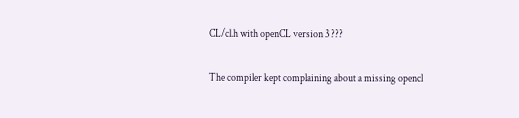CL/cl.h with openCL version 3 ???

The compiler kept complaining about a missing opencl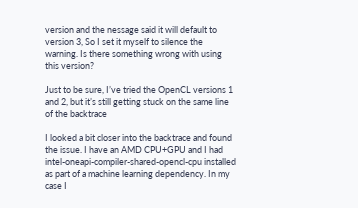version and the nessage said it will default to version 3, So I set it myself to silence the warning. Is there something wrong with using this version?

Just to be sure, I’ve tried the OpenCL versions 1 and 2, but it’s still getting stuck on the same line of the backtrace

I looked a bit closer into the backtrace and found the issue. I have an AMD CPU+GPU and I had intel-oneapi-compiler-shared-opencl-cpu installed as part of a machine learning dependency. In my case I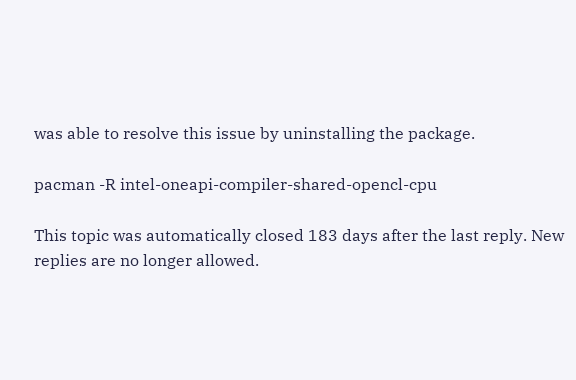was able to resolve this issue by uninstalling the package.

pacman -R intel-oneapi-compiler-shared-opencl-cpu

This topic was automatically closed 183 days after the last reply. New replies are no longer allowed.